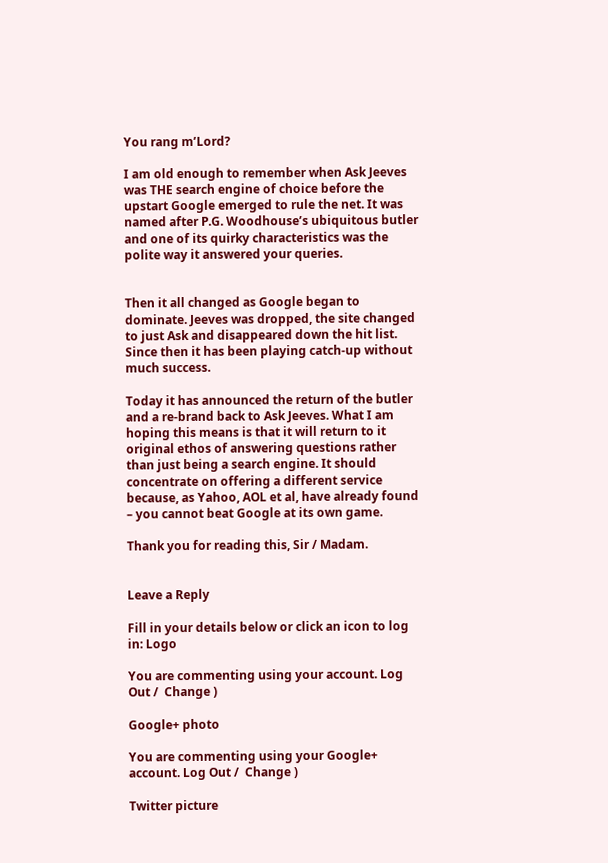You rang m’Lord?

I am old enough to remember when Ask Jeeves was THE search engine of choice before the upstart Google emerged to rule the net. It was named after P.G. Woodhouse’s ubiquitous butler and one of its quirky characteristics was the polite way it answered your queries.


Then it all changed as Google began to dominate. Jeeves was dropped, the site changed to just Ask and disappeared down the hit list. Since then it has been playing catch-up without much success.

Today it has announced the return of the butler and a re-brand back to Ask Jeeves. What I am hoping this means is that it will return to it original ethos of answering questions rather than just being a search engine. It should concentrate on offering a different service because, as Yahoo, AOL et al, have already found – you cannot beat Google at its own game.

Thank you for reading this, Sir / Madam.


Leave a Reply

Fill in your details below or click an icon to log in: Logo

You are commenting using your account. Log Out /  Change )

Google+ photo

You are commenting using your Google+ account. Log Out /  Change )

Twitter picture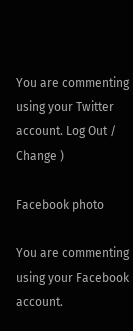You are commenting using your Twitter account. Log Out /  Change )

Facebook photo

You are commenting using your Facebook account.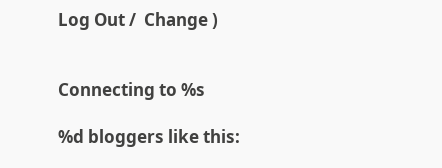Log Out /  Change )


Connecting to %s

%d bloggers like this: